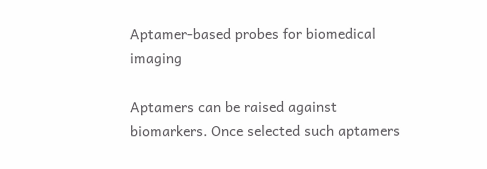Aptamer-based probes for biomedical imaging

Aptamers can be raised against biomarkers. Once selected such aptamers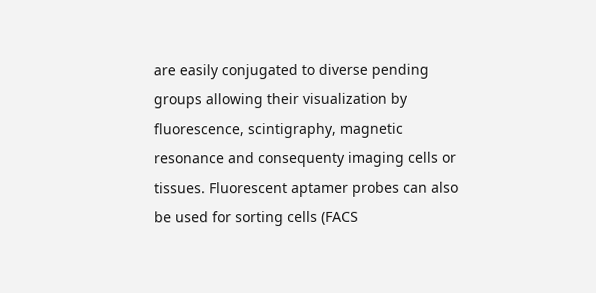are easily conjugated to diverse pending groups allowing their visualization by fluorescence, scintigraphy, magnetic resonance and consequenty imaging cells or tissues. Fluorescent aptamer probes can also be used for sorting cells (FACS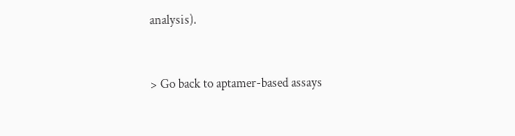analysis).


> Go back to aptamer-based assays